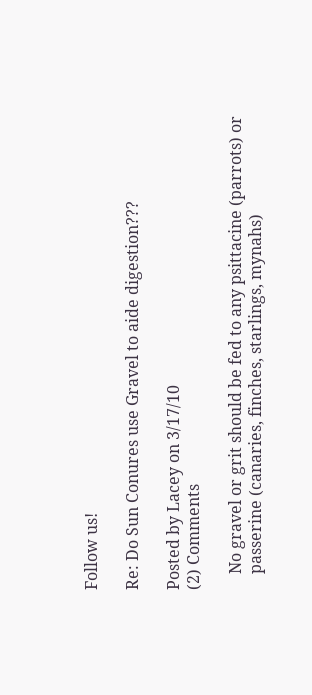Follow us!

Re: Do Sun Conures use Gravel to aide digestion???

Posted by Lacey on 3/17/10
(2) Comments

    No gravel or grit should be fed to any psittacine (parrots) or
    passerine (canaries, finches, starlings, mynahs)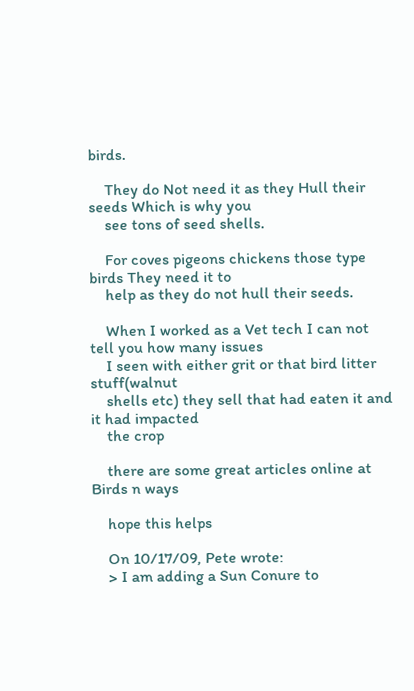birds.

    They do Not need it as they Hull their seeds Which is why you
    see tons of seed shells.

    For coves pigeons chickens those type birds They need it to
    help as they do not hull their seeds.

    When I worked as a Vet tech I can not tell you how many issues
    I seen with either grit or that bird litter stuff(walnut
    shells etc) they sell that had eaten it and it had impacted
    the crop

    there are some great articles online at Birds n ways

    hope this helps

    On 10/17/09, Pete wrote:
    > I am adding a Sun Conure to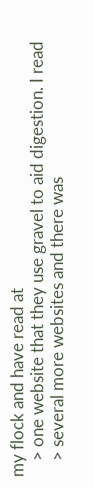my flock and have read at
    > one website that they use gravel to aid digestion. I read
    > several more websites and there was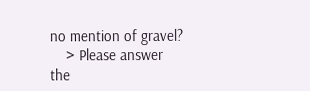no mention of gravel?
    > Please answer the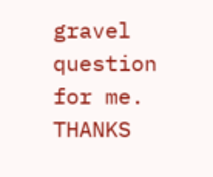gravel question for me. THANKS